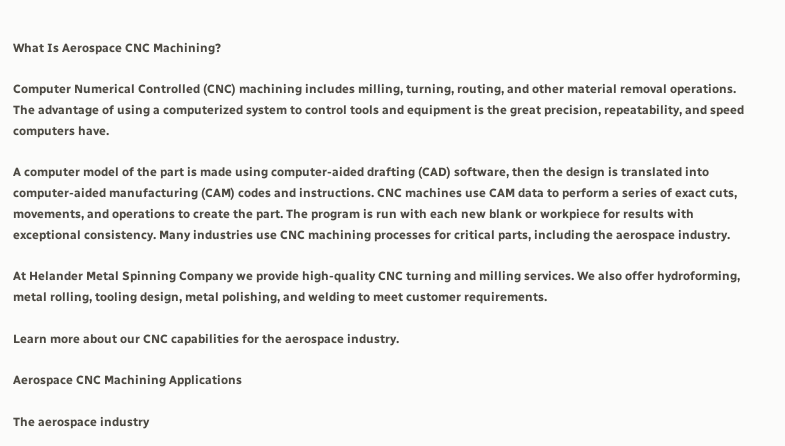What Is Aerospace CNC Machining?

Computer Numerical Controlled (CNC) machining includes milling, turning, routing, and other material removal operations. The advantage of using a computerized system to control tools and equipment is the great precision, repeatability, and speed computers have.

A computer model of the part is made using computer-aided drafting (CAD) software, then the design is translated into computer-aided manufacturing (CAM) codes and instructions. CNC machines use CAM data to perform a series of exact cuts, movements, and operations to create the part. The program is run with each new blank or workpiece for results with exceptional consistency. Many industries use CNC machining processes for critical parts, including the aerospace industry.

At Helander Metal Spinning Company we provide high-quality CNC turning and milling services. We also offer hydroforming, metal rolling, tooling design, metal polishing, and welding to meet customer requirements.

Learn more about our CNC capabilities for the aerospace industry.

Aerospace CNC Machining Applications

The aerospace industry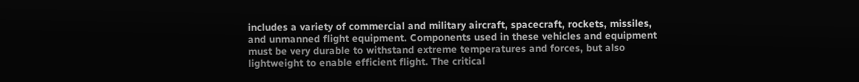includes a variety of commercial and military aircraft, spacecraft, rockets, missiles, and unmanned flight equipment. Components used in these vehicles and equipment must be very durable to withstand extreme temperatures and forces, but also lightweight to enable efficient flight. The critical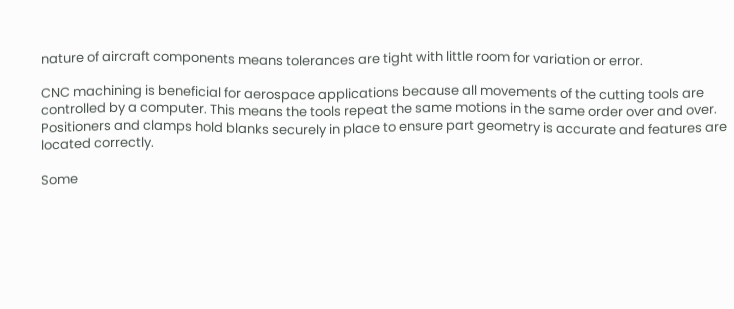nature of aircraft components means tolerances are tight with little room for variation or error.

CNC machining is beneficial for aerospace applications because all movements of the cutting tools are controlled by a computer. This means the tools repeat the same motions in the same order over and over. Positioners and clamps hold blanks securely in place to ensure part geometry is accurate and features are located correctly.

Some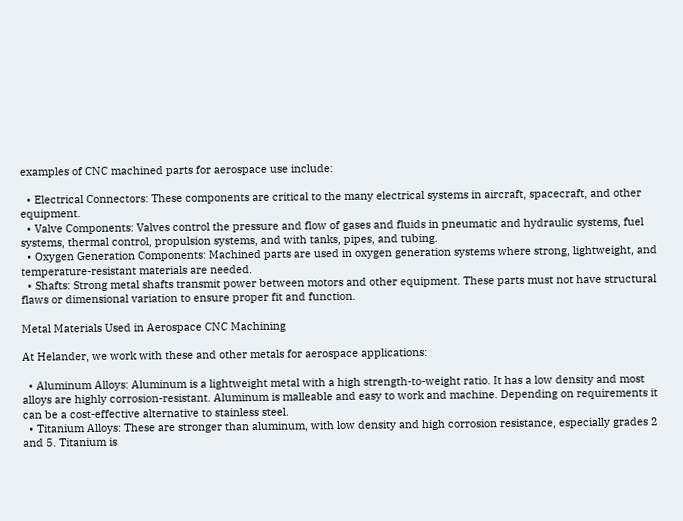examples of CNC machined parts for aerospace use include:

  • Electrical Connectors: These components are critical to the many electrical systems in aircraft, spacecraft, and other equipment.
  • Valve Components: Valves control the pressure and flow of gases and fluids in pneumatic and hydraulic systems, fuel systems, thermal control, propulsion systems, and with tanks, pipes, and tubing.
  • Oxygen Generation Components: Machined parts are used in oxygen generation systems where strong, lightweight, and temperature-resistant materials are needed.
  • Shafts: Strong metal shafts transmit power between motors and other equipment. These parts must not have structural flaws or dimensional variation to ensure proper fit and function.

Metal Materials Used in Aerospace CNC Machining

At Helander, we work with these and other metals for aerospace applications:

  • Aluminum Alloys: Aluminum is a lightweight metal with a high strength-to-weight ratio. It has a low density and most alloys are highly corrosion-resistant. Aluminum is malleable and easy to work and machine. Depending on requirements it can be a cost-effective alternative to stainless steel.
  • Titanium Alloys: These are stronger than aluminum, with low density and high corrosion resistance, especially grades 2 and 5. Titanium is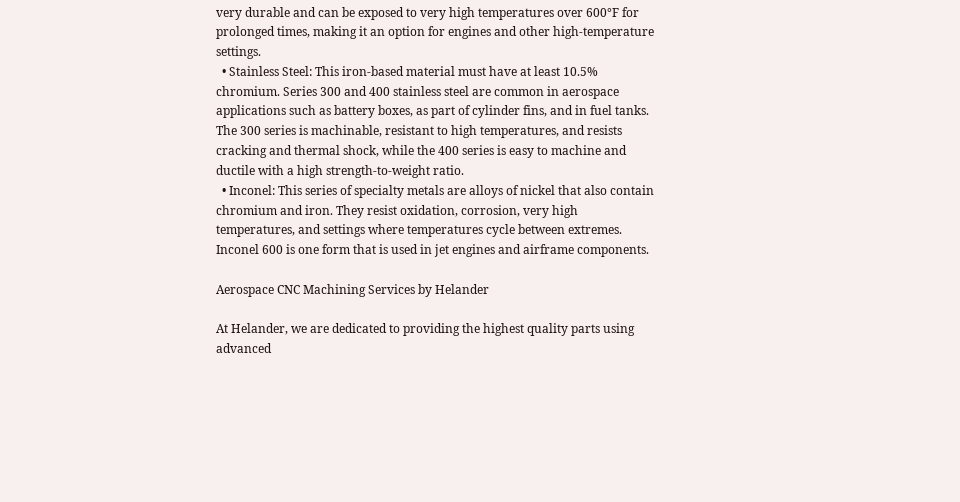very durable and can be exposed to very high temperatures over 600°F for prolonged times, making it an option for engines and other high-temperature settings.
  • Stainless Steel: This iron-based material must have at least 10.5% chromium. Series 300 and 400 stainless steel are common in aerospace applications such as battery boxes, as part of cylinder fins, and in fuel tanks. The 300 series is machinable, resistant to high temperatures, and resists cracking and thermal shock, while the 400 series is easy to machine and ductile with a high strength-to-weight ratio.
  • Inconel: This series of specialty metals are alloys of nickel that also contain chromium and iron. They resist oxidation, corrosion, very high temperatures, and settings where temperatures cycle between extremes. Inconel 600 is one form that is used in jet engines and airframe components.

Aerospace CNC Machining Services by Helander

At Helander, we are dedicated to providing the highest quality parts using advanced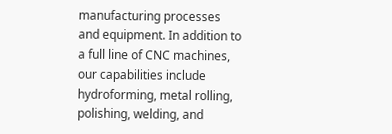manufacturing processes and equipment. In addition to a full line of CNC machines, our capabilities include hydroforming, metal rolling, polishing, welding, and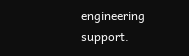engineering support.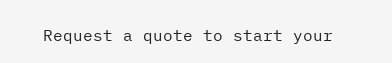Request a quote to start your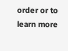order or to learn more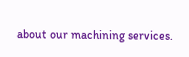about our machining services.